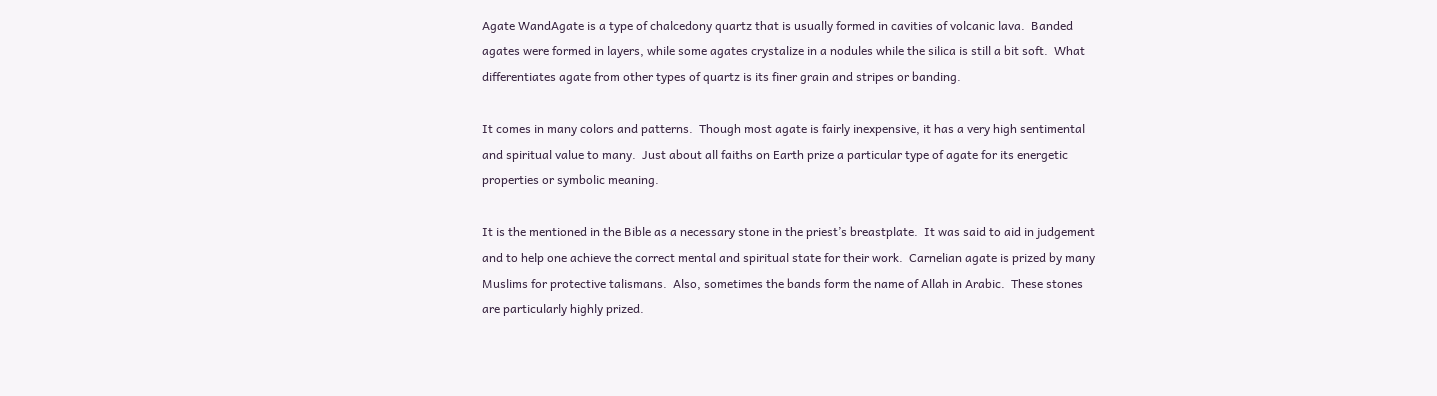Agate WandAgate is a type of chalcedony quartz that is usually formed in cavities of volcanic lava.  Banded agates were formed in layers, while some agates crystalize in a nodules while the silica is still a bit soft.  What differentiates agate from other types of quartz is its finer grain and stripes or banding.

It comes in many colors and patterns.  Though most agate is fairly inexpensive, it has a very high sentimental and spiritual value to many.  Just about all faiths on Earth prize a particular type of agate for its energetic properties or symbolic meaning.

It is the mentioned in the Bible as a necessary stone in the priest’s breastplate.  It was said to aid in judgement and to help one achieve the correct mental and spiritual state for their work.  Carnelian agate is prized by many Muslims for protective talismans.  Also, sometimes the bands form the name of Allah in Arabic.  These stones are particularly highly prized.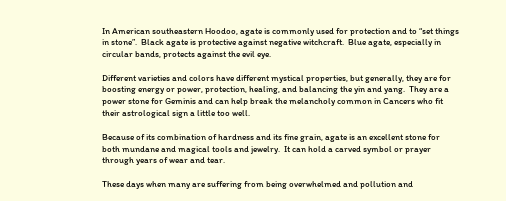In American southeastern Hoodoo, agate is commonly used for protection and to “set things in stone”.  Black agate is protective against negative witchcraft.  Blue agate, especially in circular bands, protects against the evil eye.

Different varieties and colors have different mystical properties, but generally, they are for boosting energy or power, protection, healing, and balancing the yin and yang.  They are a power stone for Geminis and can help break the melancholy common in Cancers who fit their astrological sign a little too well.

Because of its combination of hardness and its fine grain, agate is an excellent stone for both mundane and magical tools and jewelry.  It can hold a carved symbol or prayer through years of wear and tear.

These days when many are suffering from being overwhelmed and pollution and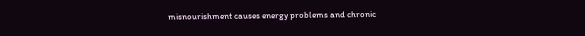misnourishment causes energy problems and chronic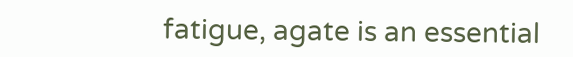fatigue, agate is an essential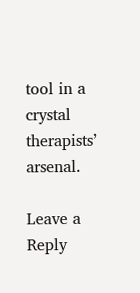tool in a crystal therapists’ arsenal.

Leave a Reply